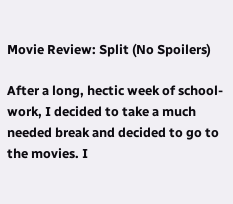Movie Review: Split (No Spoilers)

After a long, hectic week of school-work, I decided to take a much needed break and decided to go to the movies. I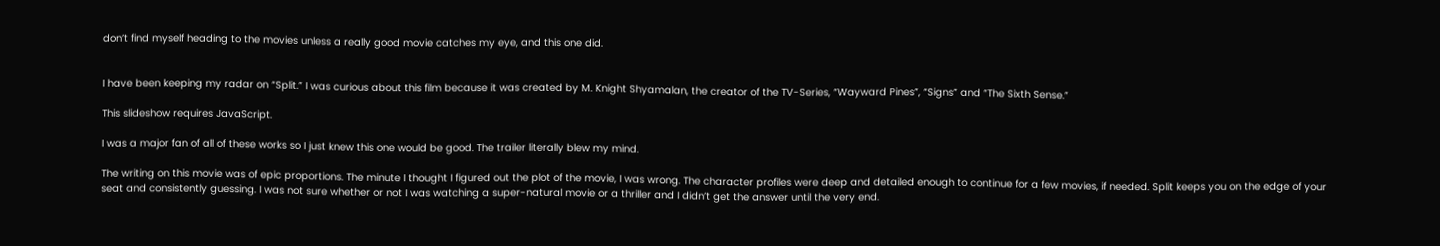don’t find myself heading to the movies unless a really good movie catches my eye, and this one did.


I have been keeping my radar on “Split.” I was curious about this film because it was created by M. Knight Shyamalan, the creator of the TV-Series, “Wayward Pines”, “Signs” and “The Sixth Sense.”

This slideshow requires JavaScript.

I was a major fan of all of these works so I just knew this one would be good. The trailer literally blew my mind.

The writing on this movie was of epic proportions. The minute I thought I figured out the plot of the movie, I was wrong. The character profiles were deep and detailed enough to continue for a few movies, if needed. Split keeps you on the edge of your seat and consistently guessing. I was not sure whether or not I was watching a super-natural movie or a thriller and I didn’t get the answer until the very end.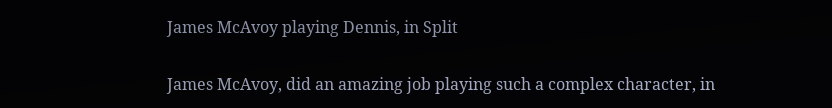James McAvoy playing Dennis, in Split

James McAvoy, did an amazing job playing such a complex character, in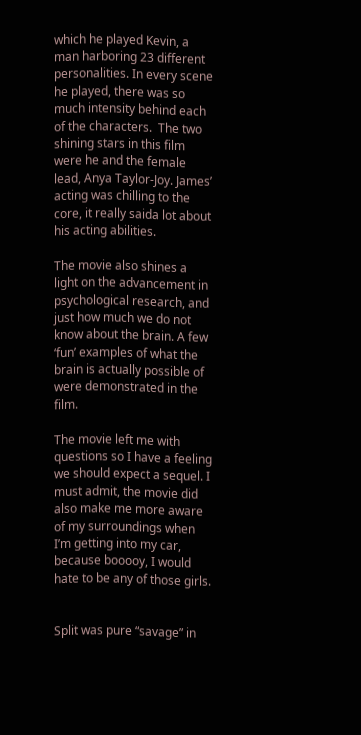which he played Kevin, a man harboring 23 different personalities. In every scene he played, there was so much intensity behind each of the characters.  The two shining stars in this film were he and the female lead, Anya Taylor-Joy. James’ acting was chilling to the core, it really saida lot about his acting abilities.

The movie also shines a light on the advancement in psychological research, and just how much we do not know about the brain. A few ‘fun’ examples of what the brain is actually possible of were demonstrated in the film.

The movie left me with questions so I have a feeling we should expect a sequel. I must admit, the movie did also make me more aware of my surroundings when I’m getting into my car, because booooy, I would hate to be any of those girls.


Split was pure “savage” in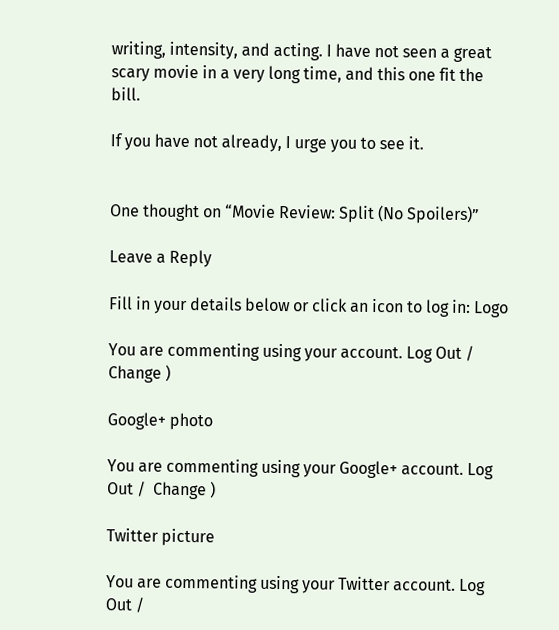writing, intensity, and acting. I have not seen a great scary movie in a very long time, and this one fit the bill.

If you have not already, I urge you to see it.


One thought on “Movie Review: Split (No Spoilers)”

Leave a Reply

Fill in your details below or click an icon to log in: Logo

You are commenting using your account. Log Out /  Change )

Google+ photo

You are commenting using your Google+ account. Log Out /  Change )

Twitter picture

You are commenting using your Twitter account. Log Out /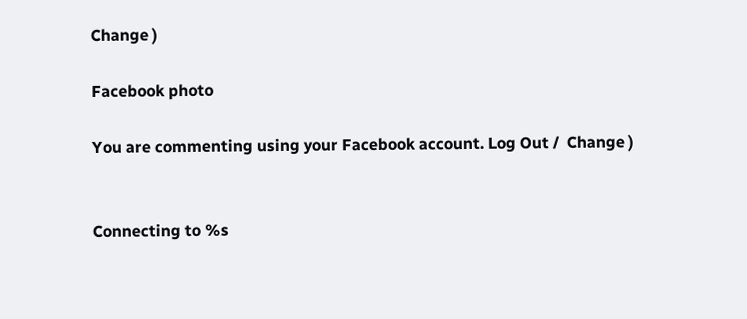Change )

Facebook photo

You are commenting using your Facebook account. Log Out /  Change )


Connecting to %s